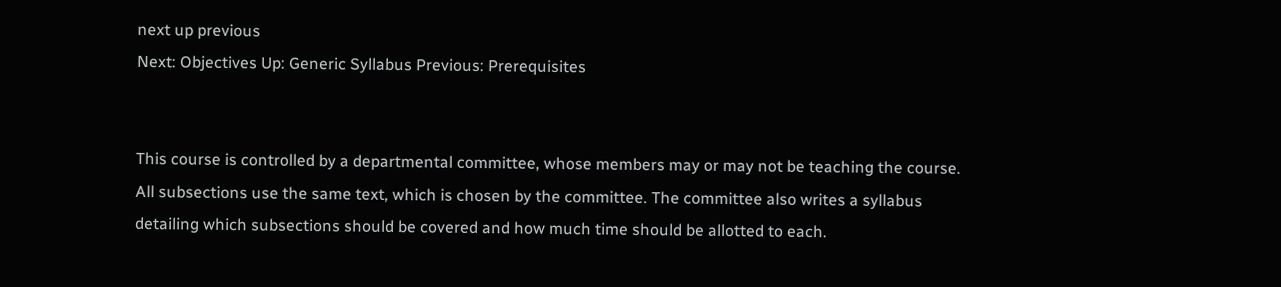next up previous
Next: Objectives Up: Generic Syllabus Previous: Prerequisites


This course is controlled by a departmental committee, whose members may or may not be teaching the course. All subsections use the same text, which is chosen by the committee. The committee also writes a syllabus detailing which subsections should be covered and how much time should be allotted to each.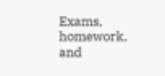Exams, homework, and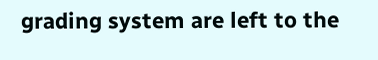grading system are left to the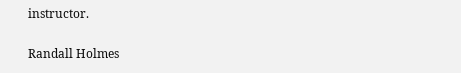instructor.

Randall Holmes